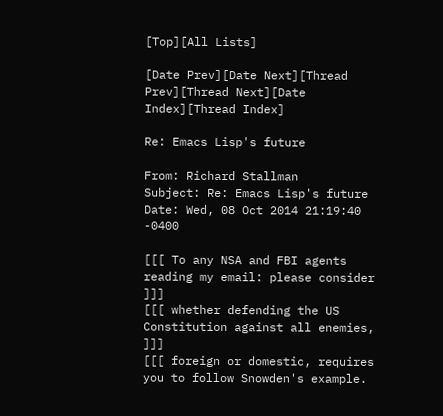[Top][All Lists]

[Date Prev][Date Next][Thread Prev][Thread Next][Date Index][Thread Index]

Re: Emacs Lisp's future

From: Richard Stallman
Subject: Re: Emacs Lisp's future
Date: Wed, 08 Oct 2014 21:19:40 -0400

[[[ To any NSA and FBI agents reading my email: please consider    ]]]
[[[ whether defending the US Constitution against all enemies,     ]]]
[[[ foreign or domestic, requires you to follow Snowden's example.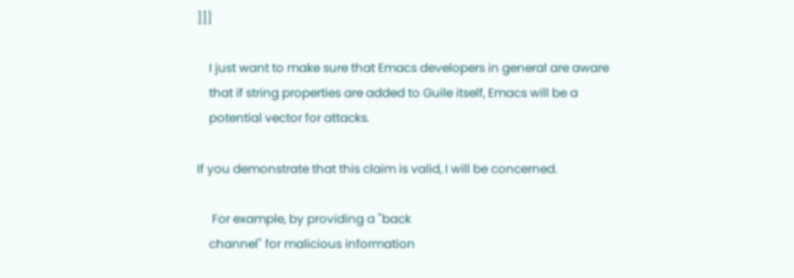]]]

    I just want to make sure that Emacs developers in general are aware
    that if string properties are added to Guile itself, Emacs will be a
    potential vector for attacks.

If you demonstrate that this claim is valid, I will be concerned.

     For example, by providing a "back
    channel" for malicious information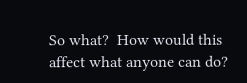So what?  How would this affect what anyone can do?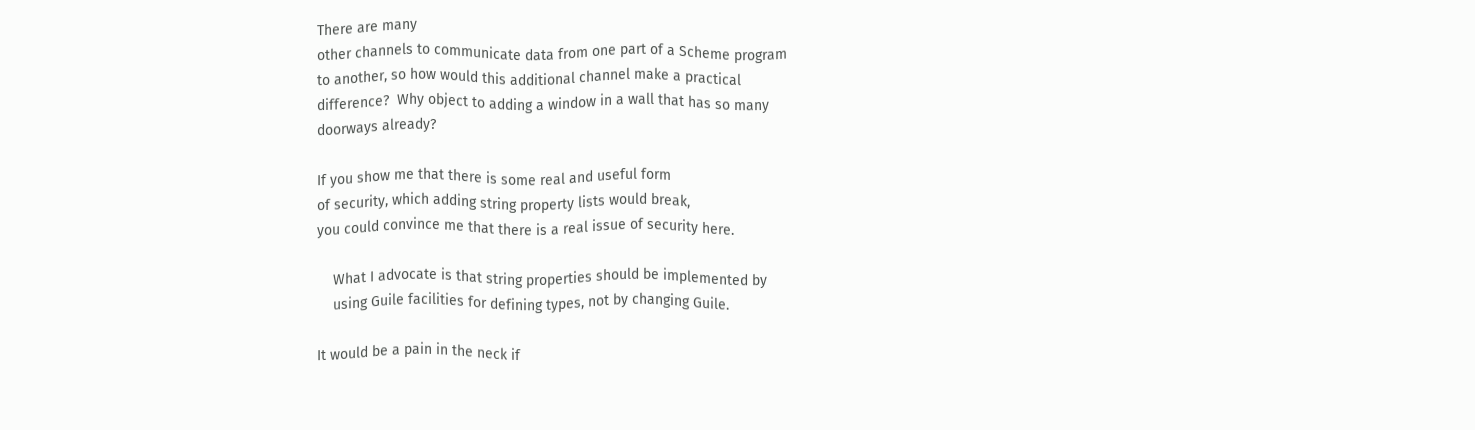There are many
other channels to communicate data from one part of a Scheme program
to another, so how would this additional channel make a practical
difference?  Why object to adding a window in a wall that has so many
doorways already?

If you show me that there is some real and useful form
of security, which adding string property lists would break,
you could convince me that there is a real issue of security here.

    What I advocate is that string properties should be implemented by
    using Guile facilities for defining types, not by changing Guile.

It would be a pain in the neck if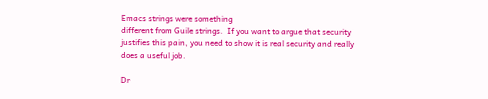Emacs strings were something
different from Guile strings.  If you want to argue that security
justifies this pain, you need to show it is real security and really
does a useful job.

Dr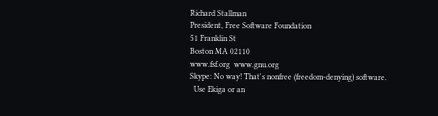Richard Stallman
President, Free Software Foundation
51 Franklin St
Boston MA 02110
www.fsf.org  www.gnu.org
Skype: No way! That's nonfree (freedom-denying) software.
  Use Ekiga or an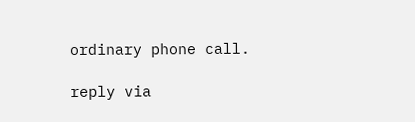ordinary phone call.

reply via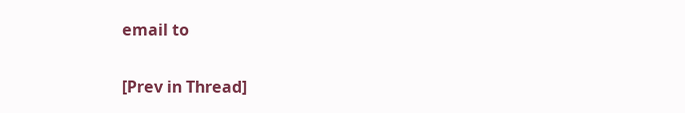email to

[Prev in Thread]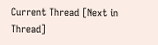Current Thread [Next in Thread]